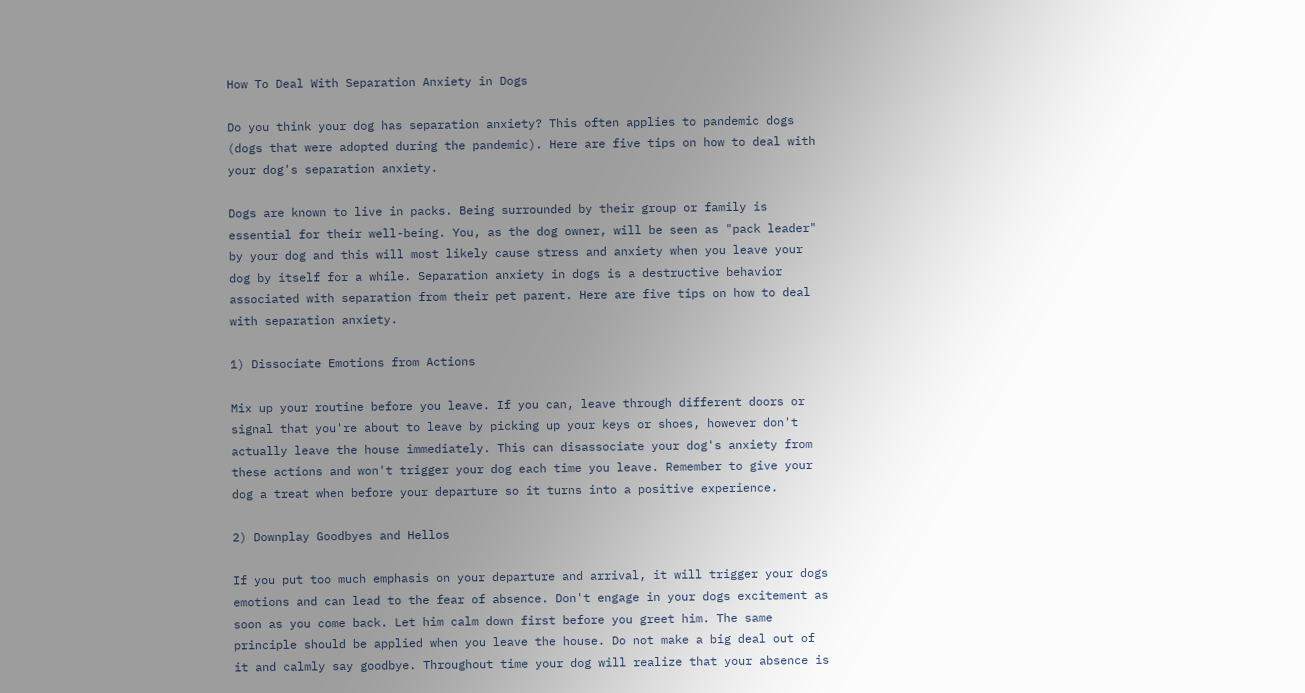How To Deal With Separation Anxiety in Dogs

Do you think your dog has separation anxiety? This often applies to pandemic dogs (dogs that were adopted during the pandemic). Here are five tips on how to deal with your dog's separation anxiety.

Dogs are known to live in packs. Being surrounded by their group or family is essential for their well-being. You, as the dog owner, will be seen as "pack leader" by your dog and this will most likely cause stress and anxiety when you leave your dog by itself for a while. Separation anxiety in dogs is a destructive behavior associated with separation from their pet parent. Here are five tips on how to deal with separation anxiety.

1) Dissociate Emotions from Actions

Mix up your routine before you leave. If you can, leave through different doors or signal that you're about to leave by picking up your keys or shoes, however don't actually leave the house immediately. This can disassociate your dog's anxiety from these actions and won't trigger your dog each time you leave. Remember to give your dog a treat when before your departure so it turns into a positive experience.

2) Downplay Goodbyes and Hellos

If you put too much emphasis on your departure and arrival, it will trigger your dogs emotions and can lead to the fear of absence. Don't engage in your dogs excitement as soon as you come back. Let him calm down first before you greet him. The same principle should be applied when you leave the house. Do not make a big deal out of it and calmly say goodbye. Throughout time your dog will realize that your absence is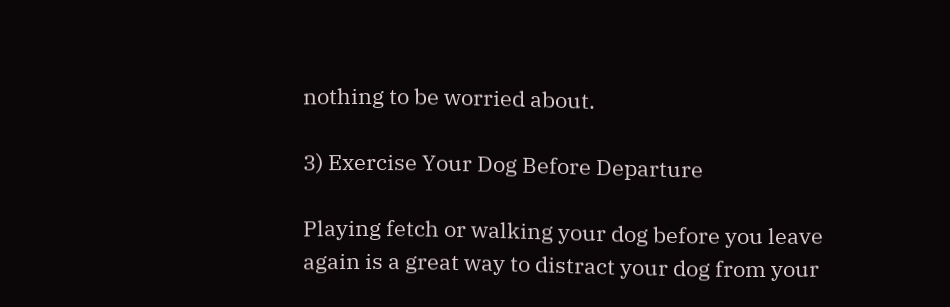nothing to be worried about.

3) Exercise Your Dog Before Departure

Playing fetch or walking your dog before you leave again is a great way to distract your dog from your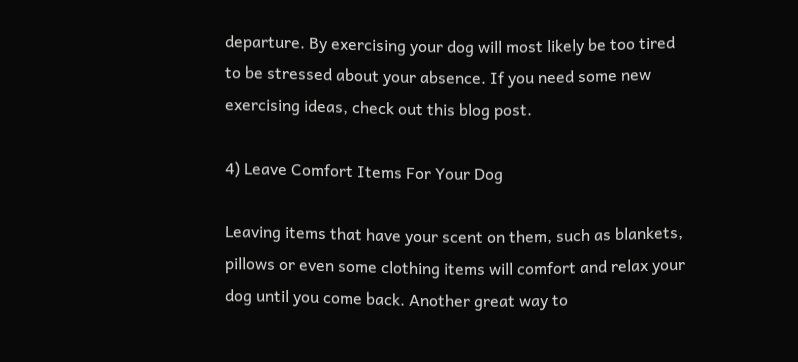departure. By exercising your dog will most likely be too tired to be stressed about your absence. If you need some new exercising ideas, check out this blog post.

4) Leave Comfort Items For Your Dog

Leaving items that have your scent on them, such as blankets, pillows or even some clothing items will comfort and relax your dog until you come back. Another great way to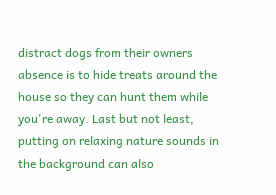distract dogs from their owners absence is to hide treats around the house so they can hunt them while you're away. Last but not least, putting on relaxing nature sounds in the background can also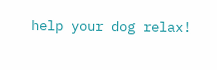help your dog relax!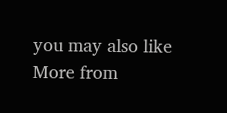you may also like More from